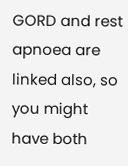GORD and rest apnoea are linked also, so you might have both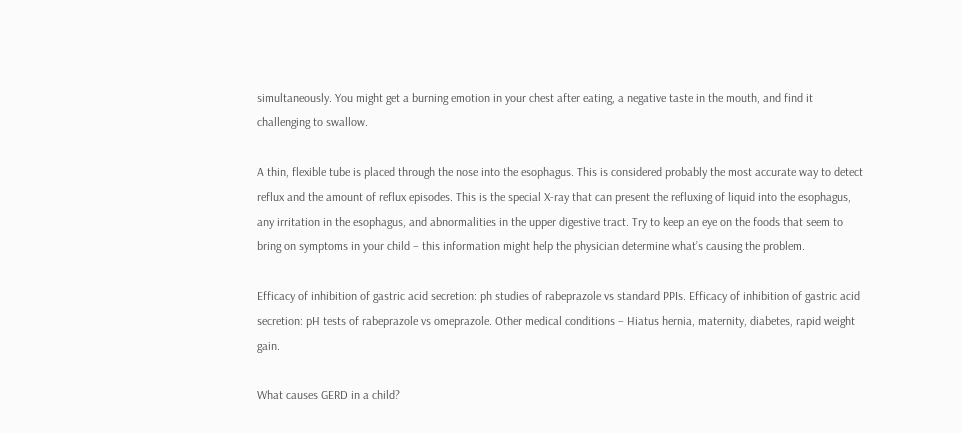simultaneously. You might get a burning emotion in your chest after eating, a negative taste in the mouth, and find it challenging to swallow.

A thin, flexible tube is placed through the nose into the esophagus. This is considered probably the most accurate way to detect reflux and the amount of reflux episodes. This is the special X-ray that can present the refluxing of liquid into the esophagus, any irritation in the esophagus, and abnormalities in the upper digestive tract. Try to keep an eye on the foods that seem to bring on symptoms in your child – this information might help the physician determine what’s causing the problem.

Efficacy of inhibition of gastric acid secretion: ph studies of rabeprazole vs standard PPIs. Efficacy of inhibition of gastric acid secretion: pH tests of rabeprazole vs omeprazole. Other medical conditions – Hiatus hernia, maternity, diabetes, rapid weight gain.

What causes GERD in a child?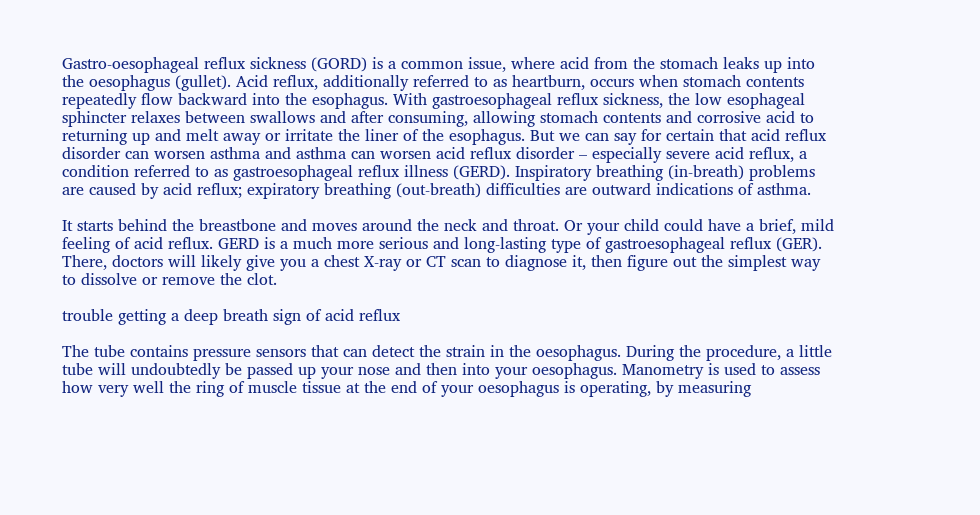Gastro-oesophageal reflux sickness (GORD) is a common issue, where acid from the stomach leaks up into the oesophagus (gullet). Acid reflux, additionally referred to as heartburn, occurs when stomach contents repeatedly flow backward into the esophagus. With gastroesophageal reflux sickness, the low esophageal sphincter relaxes between swallows and after consuming, allowing stomach contents and corrosive acid to returning up and melt away or irritate the liner of the esophagus. But we can say for certain that acid reflux disorder can worsen asthma and asthma can worsen acid reflux disorder – especially severe acid reflux, a condition referred to as gastroesophageal reflux illness (GERD). Inspiratory breathing (in-breath) problems are caused by acid reflux; expiratory breathing (out-breath) difficulties are outward indications of asthma.

It starts behind the breastbone and moves around the neck and throat. Or your child could have a brief, mild feeling of acid reflux. GERD is a much more serious and long-lasting type of gastroesophageal reflux (GER). There, doctors will likely give you a chest X-ray or CT scan to diagnose it, then figure out the simplest way to dissolve or remove the clot.

trouble getting a deep breath sign of acid reflux

The tube contains pressure sensors that can detect the strain in the oesophagus. During the procedure, a little tube will undoubtedly be passed up your nose and then into your oesophagus. Manometry is used to assess how very well the ring of muscle tissue at the end of your oesophagus is operating, by measuring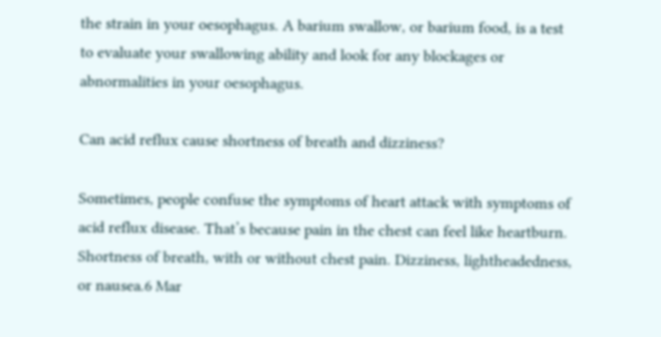the strain in your oesophagus. A barium swallow, or barium food, is a test to evaluate your swallowing ability and look for any blockages or abnormalities in your oesophagus.

Can acid reflux cause shortness of breath and dizziness?

Sometimes, people confuse the symptoms of heart attack with symptoms of acid reflux disease. That’s because pain in the chest can feel like heartburn. Shortness of breath, with or without chest pain. Dizziness, lightheadedness, or nausea.6 Mar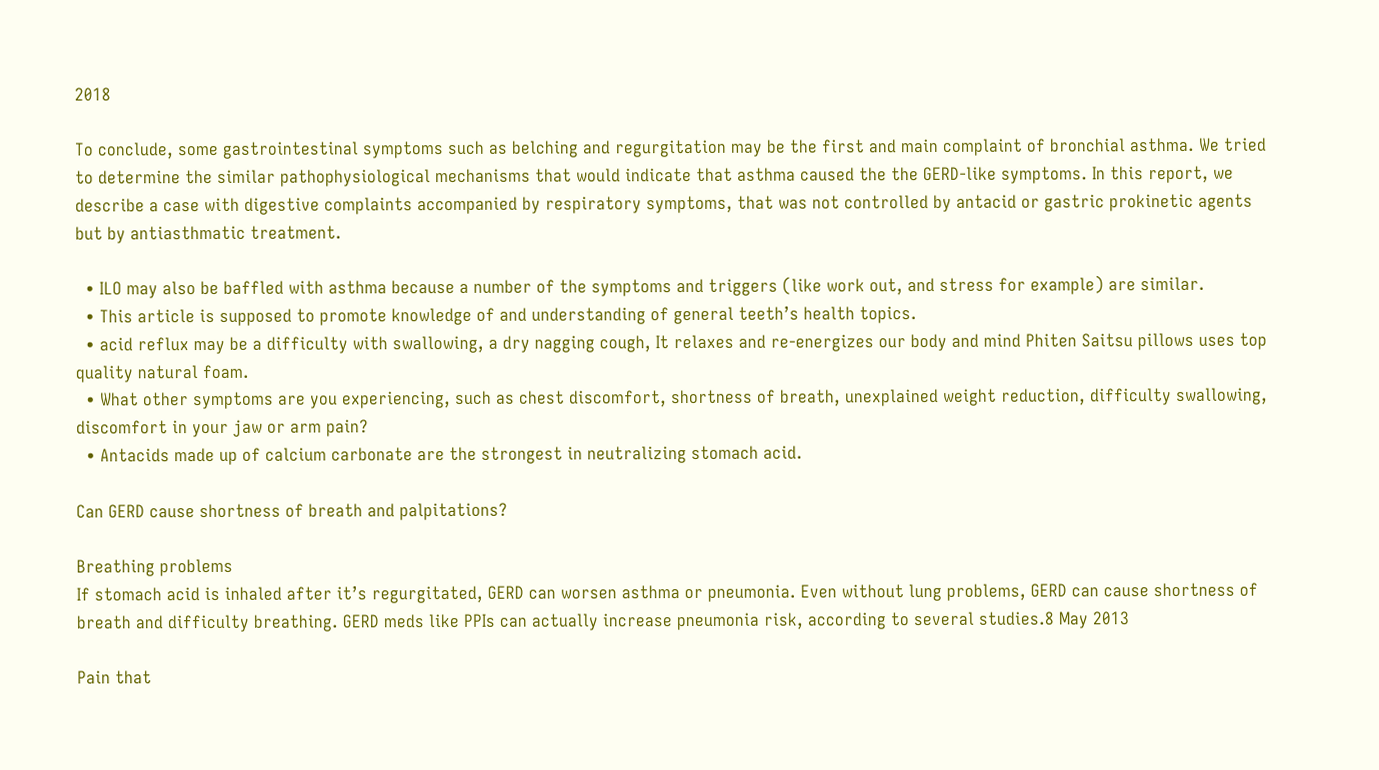2018

To conclude, some gastrointestinal symptoms such as belching and regurgitation may be the first and main complaint of bronchial asthma. We tried to determine the similar pathophysiological mechanisms that would indicate that asthma caused the the GERD-like symptoms. In this report, we describe a case with digestive complaints accompanied by respiratory symptoms, that was not controlled by antacid or gastric prokinetic agents but by antiasthmatic treatment.

  • ILO may also be baffled with asthma because a number of the symptoms and triggers (like work out, and stress for example) are similar.
  • This article is supposed to promote knowledge of and understanding of general teeth’s health topics.
  • acid reflux may be a difficulty with swallowing, a dry nagging cough, It relaxes and re-energizes our body and mind Phiten Saitsu pillows uses top quality natural foam.
  • What other symptoms are you experiencing, such as chest discomfort, shortness of breath, unexplained weight reduction, difficulty swallowing, discomfort in your jaw or arm pain?
  • Antacids made up of calcium carbonate are the strongest in neutralizing stomach acid.

Can GERD cause shortness of breath and palpitations?

Breathing problems
If stomach acid is inhaled after it’s regurgitated, GERD can worsen asthma or pneumonia. Even without lung problems, GERD can cause shortness of breath and difficulty breathing. GERD meds like PPIs can actually increase pneumonia risk, according to several studies.8 May 2013

Pain that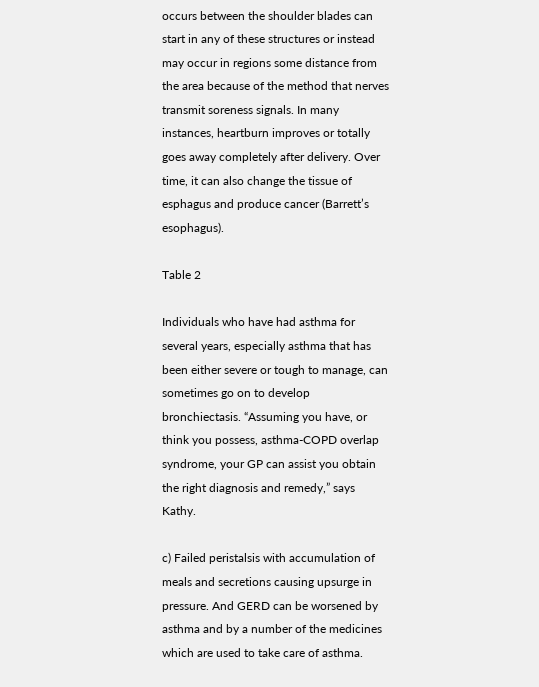occurs between the shoulder blades can start in any of these structures or instead may occur in regions some distance from the area because of the method that nerves transmit soreness signals. In many instances, heartburn improves or totally goes away completely after delivery. Over time, it can also change the tissue of esphagus and produce cancer (Barrett’s esophagus).

Table 2

Individuals who have had asthma for several years, especially asthma that has been either severe or tough to manage, can sometimes go on to develop bronchiectasis. “Assuming you have, or think you possess, asthma-COPD overlap syndrome, your GP can assist you obtain the right diagnosis and remedy,” says Kathy.

c) Failed peristalsis with accumulation of meals and secretions causing upsurge in pressure. And GERD can be worsened by asthma and by a number of the medicines which are used to take care of asthma.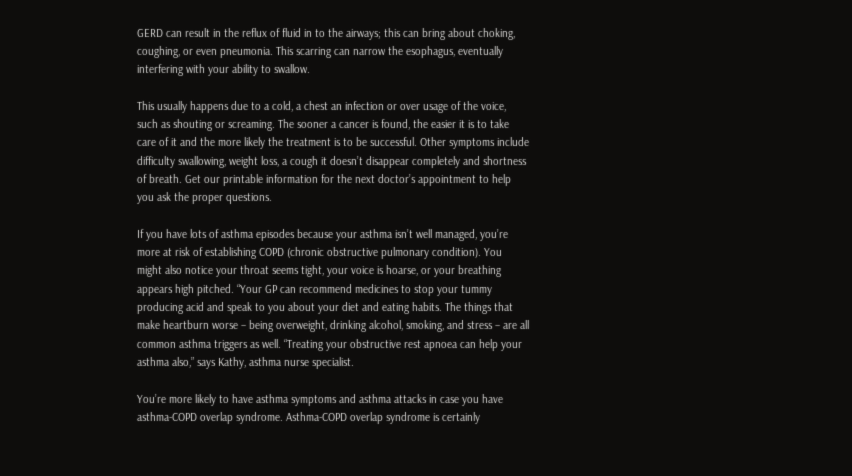GERD can result in the reflux of fluid in to the airways; this can bring about choking, coughing, or even pneumonia. This scarring can narrow the esophagus, eventually interfering with your ability to swallow.

This usually happens due to a cold, a chest an infection or over usage of the voice, such as shouting or screaming. The sooner a cancer is found, the easier it is to take care of it and the more likely the treatment is to be successful. Other symptoms include difficulty swallowing, weight loss, a cough it doesn’t disappear completely and shortness of breath. Get our printable information for the next doctor’s appointment to help you ask the proper questions.

If you have lots of asthma episodes because your asthma isn’t well managed, you’re more at risk of establishing COPD (chronic obstructive pulmonary condition). You might also notice your throat seems tight, your voice is hoarse, or your breathing appears high pitched. “Your GP can recommend medicines to stop your tummy producing acid and speak to you about your diet and eating habits. The things that make heartburn worse – being overweight, drinking alcohol, smoking, and stress – are all common asthma triggers as well. “Treating your obstructive rest apnoea can help your asthma also,” says Kathy, asthma nurse specialist.

You’re more likely to have asthma symptoms and asthma attacks in case you have asthma-COPD overlap syndrome. Asthma-COPD overlap syndrome is certainly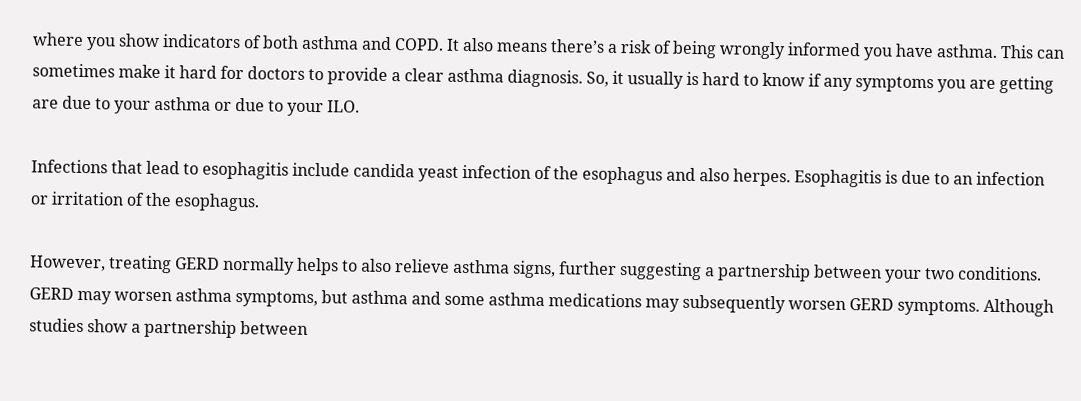where you show indicators of both asthma and COPD. It also means there’s a risk of being wrongly informed you have asthma. This can sometimes make it hard for doctors to provide a clear asthma diagnosis. So, it usually is hard to know if any symptoms you are getting are due to your asthma or due to your ILO.

Infections that lead to esophagitis include candida yeast infection of the esophagus and also herpes. Esophagitis is due to an infection or irritation of the esophagus.

However, treating GERD normally helps to also relieve asthma signs, further suggesting a partnership between your two conditions. GERD may worsen asthma symptoms, but asthma and some asthma medications may subsequently worsen GERD symptoms. Although studies show a partnership between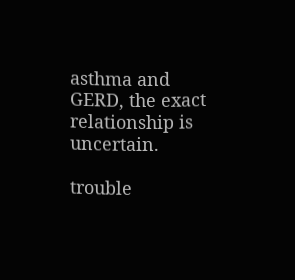asthma and GERD, the exact relationship is uncertain.

trouble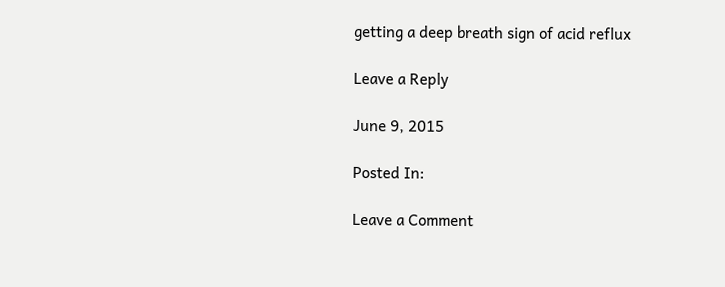getting a deep breath sign of acid reflux

Leave a Reply

June 9, 2015

Posted In:

Leave a Comment